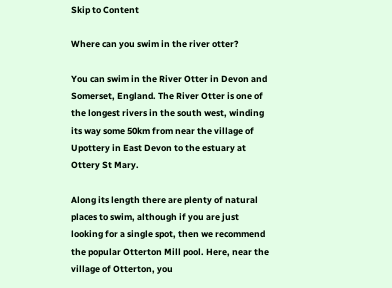Skip to Content

Where can you swim in the river otter?

You can swim in the River Otter in Devon and Somerset, England. The River Otter is one of the longest rivers in the south west, winding its way some 50km from near the village of Upottery in East Devon to the estuary at Ottery St Mary.

Along its length there are plenty of natural places to swim, although if you are just looking for a single spot, then we recommend the popular Otterton Mill pool. Here, near the village of Otterton, you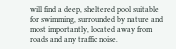will find a deep, sheltered pool suitable for swimming, surrounded by nature and most importantly, located away from roads and any traffic noise.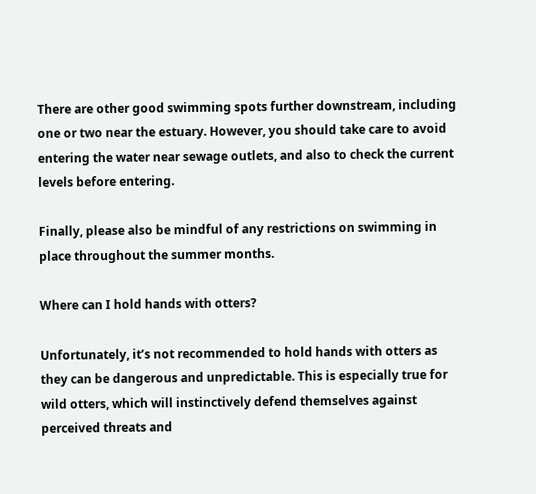There are other good swimming spots further downstream, including one or two near the estuary. However, you should take care to avoid entering the water near sewage outlets, and also to check the current levels before entering.

Finally, please also be mindful of any restrictions on swimming in place throughout the summer months.

Where can I hold hands with otters?

Unfortunately, it’s not recommended to hold hands with otters as they can be dangerous and unpredictable. This is especially true for wild otters, which will instinctively defend themselves against perceived threats and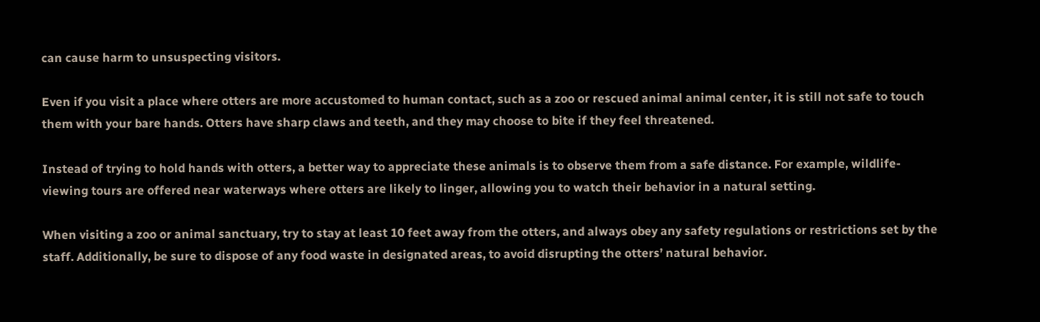can cause harm to unsuspecting visitors.

Even if you visit a place where otters are more accustomed to human contact, such as a zoo or rescued animal animal center, it is still not safe to touch them with your bare hands. Otters have sharp claws and teeth, and they may choose to bite if they feel threatened.

Instead of trying to hold hands with otters, a better way to appreciate these animals is to observe them from a safe distance. For example, wildlife-viewing tours are offered near waterways where otters are likely to linger, allowing you to watch their behavior in a natural setting.

When visiting a zoo or animal sanctuary, try to stay at least 10 feet away from the otters, and always obey any safety regulations or restrictions set by the staff. Additionally, be sure to dispose of any food waste in designated areas, to avoid disrupting the otters’ natural behavior.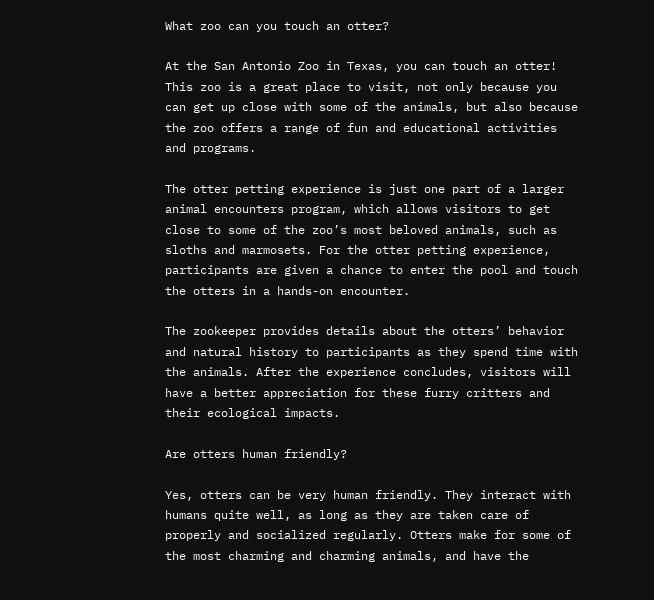What zoo can you touch an otter?

At the San Antonio Zoo in Texas, you can touch an otter! This zoo is a great place to visit, not only because you can get up close with some of the animals, but also because the zoo offers a range of fun and educational activities and programs.

The otter petting experience is just one part of a larger animal encounters program, which allows visitors to get close to some of the zoo’s most beloved animals, such as sloths and marmosets. For the otter petting experience, participants are given a chance to enter the pool and touch the otters in a hands-on encounter.

The zookeeper provides details about the otters’ behavior and natural history to participants as they spend time with the animals. After the experience concludes, visitors will have a better appreciation for these furry critters and their ecological impacts.

Are otters human friendly?

Yes, otters can be very human friendly. They interact with humans quite well, as long as they are taken care of properly and socialized regularly. Otters make for some of the most charming and charming animals, and have the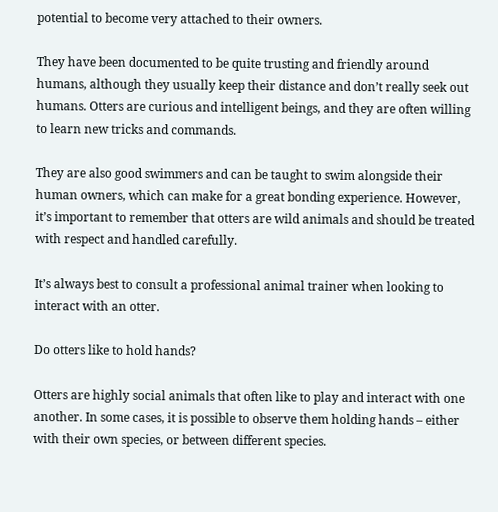potential to become very attached to their owners.

They have been documented to be quite trusting and friendly around humans, although they usually keep their distance and don’t really seek out humans. Otters are curious and intelligent beings, and they are often willing to learn new tricks and commands.

They are also good swimmers and can be taught to swim alongside their human owners, which can make for a great bonding experience. However, it’s important to remember that otters are wild animals and should be treated with respect and handled carefully.

It’s always best to consult a professional animal trainer when looking to interact with an otter.

Do otters like to hold hands?

Otters are highly social animals that often like to play and interact with one another. In some cases, it is possible to observe them holding hands – either with their own species, or between different species.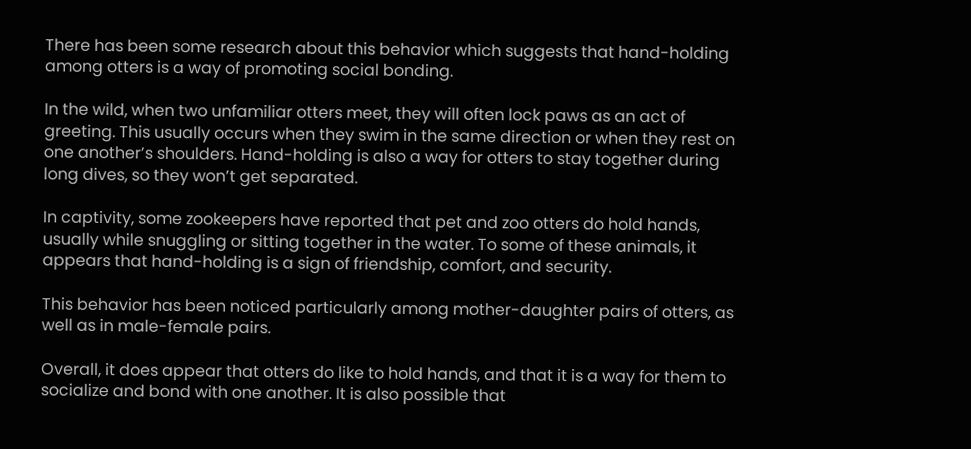There has been some research about this behavior which suggests that hand-holding among otters is a way of promoting social bonding.

In the wild, when two unfamiliar otters meet, they will often lock paws as an act of greeting. This usually occurs when they swim in the same direction or when they rest on one another’s shoulders. Hand-holding is also a way for otters to stay together during long dives, so they won’t get separated.

In captivity, some zookeepers have reported that pet and zoo otters do hold hands, usually while snuggling or sitting together in the water. To some of these animals, it appears that hand-holding is a sign of friendship, comfort, and security.

This behavior has been noticed particularly among mother-daughter pairs of otters, as well as in male-female pairs.

Overall, it does appear that otters do like to hold hands, and that it is a way for them to socialize and bond with one another. It is also possible that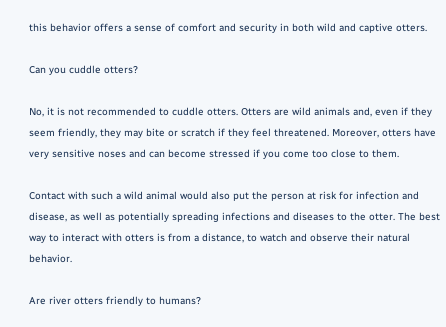this behavior offers a sense of comfort and security in both wild and captive otters.

Can you cuddle otters?

No, it is not recommended to cuddle otters. Otters are wild animals and, even if they seem friendly, they may bite or scratch if they feel threatened. Moreover, otters have very sensitive noses and can become stressed if you come too close to them.

Contact with such a wild animal would also put the person at risk for infection and disease, as well as potentially spreading infections and diseases to the otter. The best way to interact with otters is from a distance, to watch and observe their natural behavior.

Are river otters friendly to humans?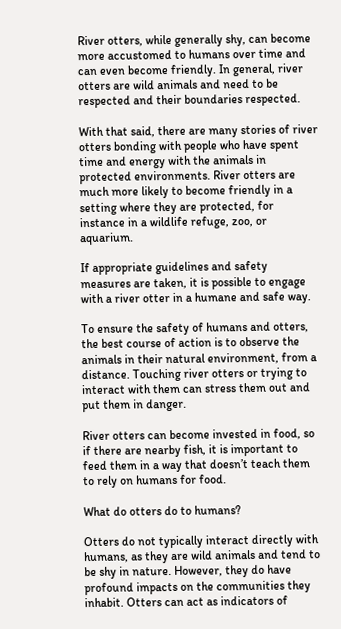River otters, while generally shy, can become more accustomed to humans over time and can even become friendly. In general, river otters are wild animals and need to be respected and their boundaries respected.

With that said, there are many stories of river otters bonding with people who have spent time and energy with the animals in protected environments. River otters are much more likely to become friendly in a setting where they are protected, for instance in a wildlife refuge, zoo, or aquarium.

If appropriate guidelines and safety measures are taken, it is possible to engage with a river otter in a humane and safe way.

To ensure the safety of humans and otters, the best course of action is to observe the animals in their natural environment, from a distance. Touching river otters or trying to interact with them can stress them out and put them in danger.

River otters can become invested in food, so if there are nearby fish, it is important to feed them in a way that doesn’t teach them to rely on humans for food.

What do otters do to humans?

Otters do not typically interact directly with humans, as they are wild animals and tend to be shy in nature. However, they do have profound impacts on the communities they inhabit. Otters can act as indicators of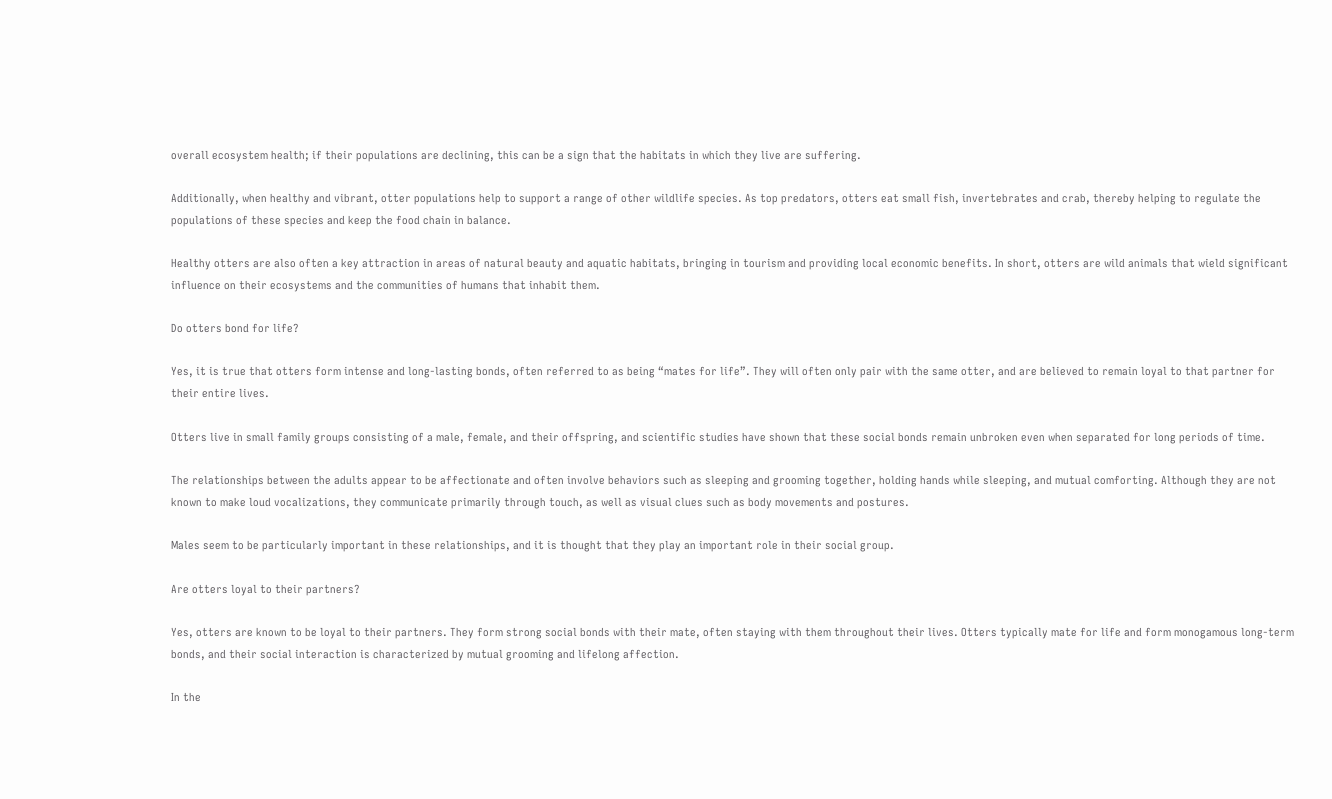overall ecosystem health; if their populations are declining, this can be a sign that the habitats in which they live are suffering.

Additionally, when healthy and vibrant, otter populations help to support a range of other wildlife species. As top predators, otters eat small fish, invertebrates and crab, thereby helping to regulate the populations of these species and keep the food chain in balance.

Healthy otters are also often a key attraction in areas of natural beauty and aquatic habitats, bringing in tourism and providing local economic benefits. In short, otters are wild animals that wield significant influence on their ecosystems and the communities of humans that inhabit them.

Do otters bond for life?

Yes, it is true that otters form intense and long-lasting bonds, often referred to as being “mates for life”. They will often only pair with the same otter, and are believed to remain loyal to that partner for their entire lives.

Otters live in small family groups consisting of a male, female, and their offspring, and scientific studies have shown that these social bonds remain unbroken even when separated for long periods of time.

The relationships between the adults appear to be affectionate and often involve behaviors such as sleeping and grooming together, holding hands while sleeping, and mutual comforting. Although they are not known to make loud vocalizations, they communicate primarily through touch, as well as visual clues such as body movements and postures.

Males seem to be particularly important in these relationships, and it is thought that they play an important role in their social group.

Are otters loyal to their partners?

Yes, otters are known to be loyal to their partners. They form strong social bonds with their mate, often staying with them throughout their lives. Otters typically mate for life and form monogamous long-term bonds, and their social interaction is characterized by mutual grooming and lifelong affection.

In the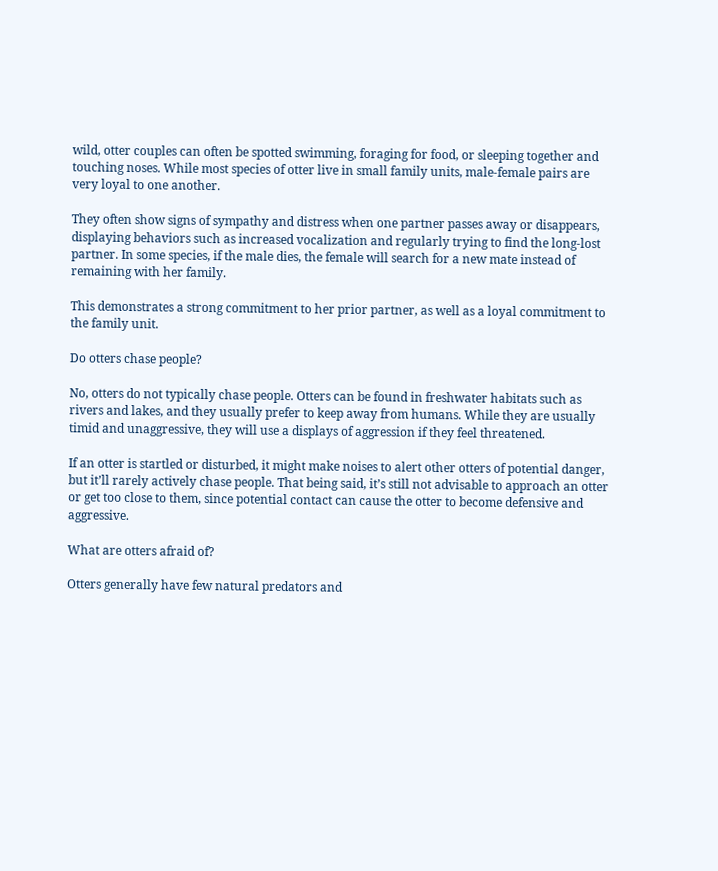wild, otter couples can often be spotted swimming, foraging for food, or sleeping together and touching noses. While most species of otter live in small family units, male-female pairs are very loyal to one another.

They often show signs of sympathy and distress when one partner passes away or disappears, displaying behaviors such as increased vocalization and regularly trying to find the long-lost partner. In some species, if the male dies, the female will search for a new mate instead of remaining with her family.

This demonstrates a strong commitment to her prior partner, as well as a loyal commitment to the family unit.

Do otters chase people?

No, otters do not typically chase people. Otters can be found in freshwater habitats such as rivers and lakes, and they usually prefer to keep away from humans. While they are usually timid and unaggressive, they will use a displays of aggression if they feel threatened.

If an otter is startled or disturbed, it might make noises to alert other otters of potential danger, but it’ll rarely actively chase people. That being said, it’s still not advisable to approach an otter or get too close to them, since potential contact can cause the otter to become defensive and aggressive.

What are otters afraid of?

Otters generally have few natural predators and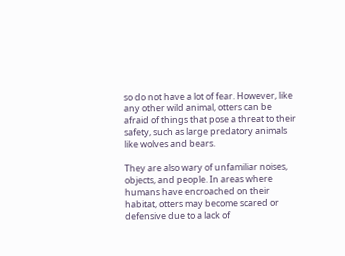so do not have a lot of fear. However, like any other wild animal, otters can be afraid of things that pose a threat to their safety, such as large predatory animals like wolves and bears.

They are also wary of unfamiliar noises, objects, and people. In areas where humans have encroached on their habitat, otters may become scared or defensive due to a lack of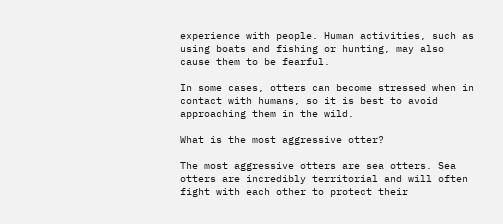experience with people. Human activities, such as using boats and fishing or hunting, may also cause them to be fearful.

In some cases, otters can become stressed when in contact with humans, so it is best to avoid approaching them in the wild.

What is the most aggressive otter?

The most aggressive otters are sea otters. Sea otters are incredibly territorial and will often fight with each other to protect their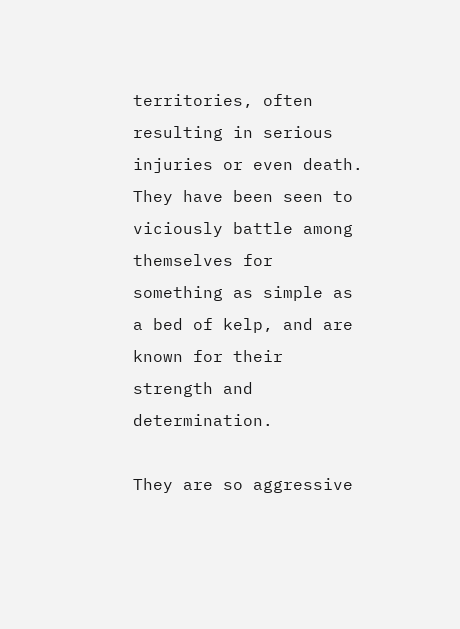territories, often resulting in serious injuries or even death. They have been seen to viciously battle among themselves for something as simple as a bed of kelp, and are known for their strength and determination.

They are so aggressive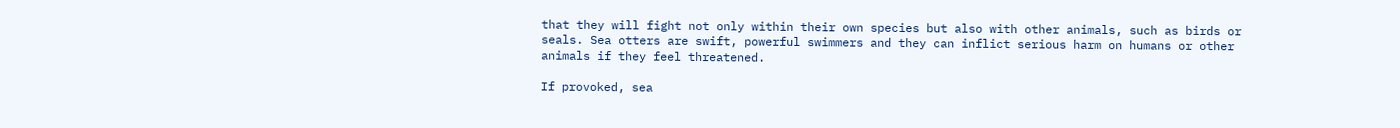that they will fight not only within their own species but also with other animals, such as birds or seals. Sea otters are swift, powerful swimmers and they can inflict serious harm on humans or other animals if they feel threatened.

If provoked, sea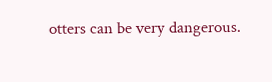otters can be very dangerous.